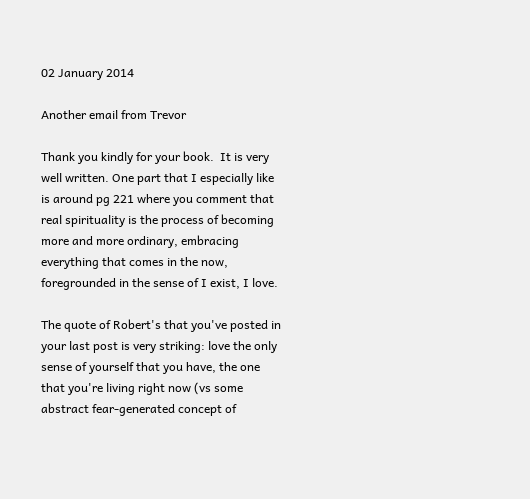02 January 2014

Another email from Trevor

Thank you kindly for your book.  It is very well written. One part that I especially like is around pg 221 where you comment that real spirituality is the process of becoming more and more ordinary, embracing everything that comes in the now, foregrounded in the sense of I exist, I love.

The quote of Robert's that you've posted in your last post is very striking: love the only sense of yourself that you have, the one that you're living right now (vs some abstract fear-generated concept of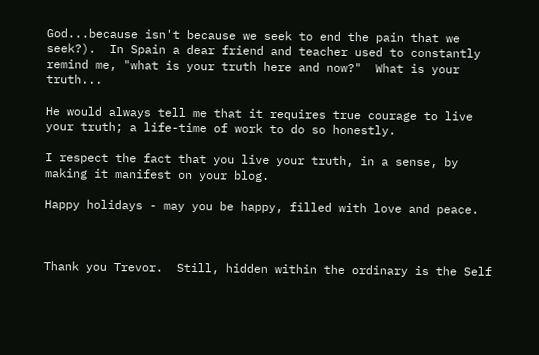God...because isn't because we seek to end the pain that we seek?).  In Spain a dear friend and teacher used to constantly remind me, "what is your truth here and now?"  What is your truth...

He would always tell me that it requires true courage to live your truth; a life-time of work to do so honestly.

I respect the fact that you live your truth, in a sense, by making it manifest on your blog.

Happy holidays - may you be happy, filled with love and peace.



Thank you Trevor.  Still, hidden within the ordinary is the Self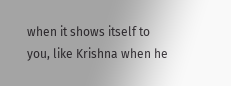when it shows itself to you, like Krishna when he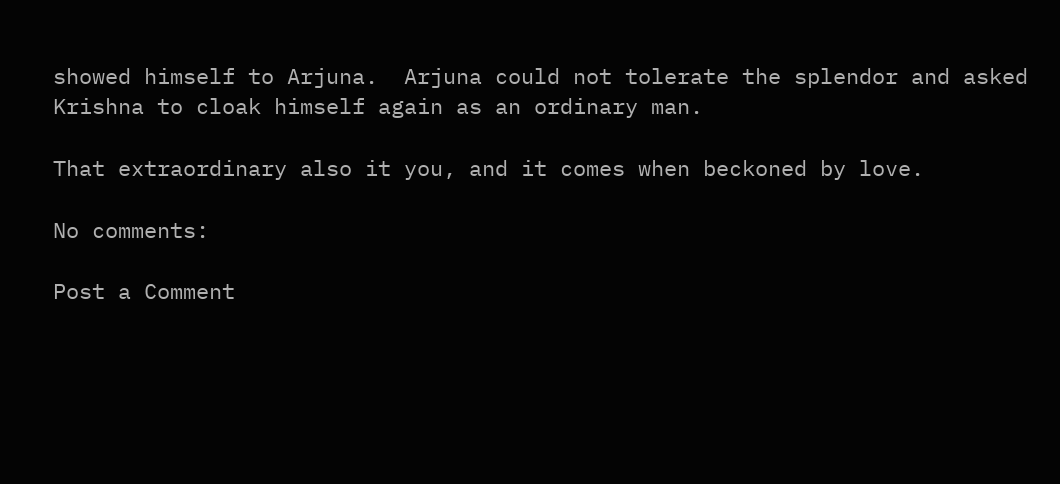showed himself to Arjuna.  Arjuna could not tolerate the splendor and asked Krishna to cloak himself again as an ordinary man.

That extraordinary also it you, and it comes when beckoned by love.

No comments:

Post a Comment